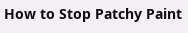How to Stop Patchy Paint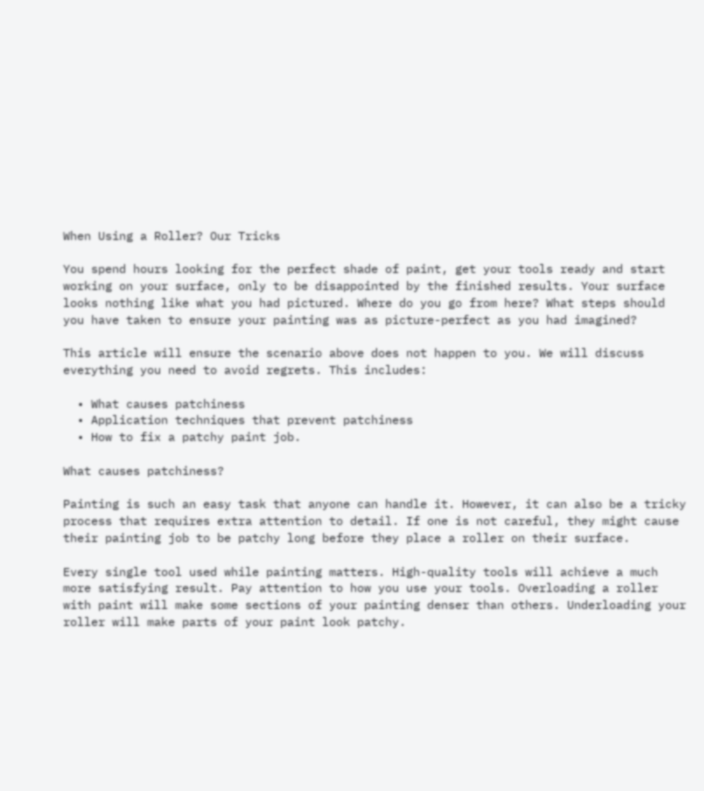When Using a Roller? Our Tricks

You spend hours looking for the perfect shade of paint, get your tools ready and start working on your surface, only to be disappointed by the finished results. Your surface looks nothing like what you had pictured. Where do you go from here? What steps should you have taken to ensure your painting was as picture-perfect as you had imagined?

This article will ensure the scenario above does not happen to you. We will discuss everything you need to avoid regrets. This includes:

  • What causes patchiness
  • Application techniques that prevent patchiness
  • How to fix a patchy paint job.

What causes patchiness?

Painting is such an easy task that anyone can handle it. However, it can also be a tricky process that requires extra attention to detail. If one is not careful, they might cause their painting job to be patchy long before they place a roller on their surface.

Every single tool used while painting matters. High-quality tools will achieve a much more satisfying result. Pay attention to how you use your tools. Overloading a roller with paint will make some sections of your painting denser than others. Underloading your roller will make parts of your paint look patchy.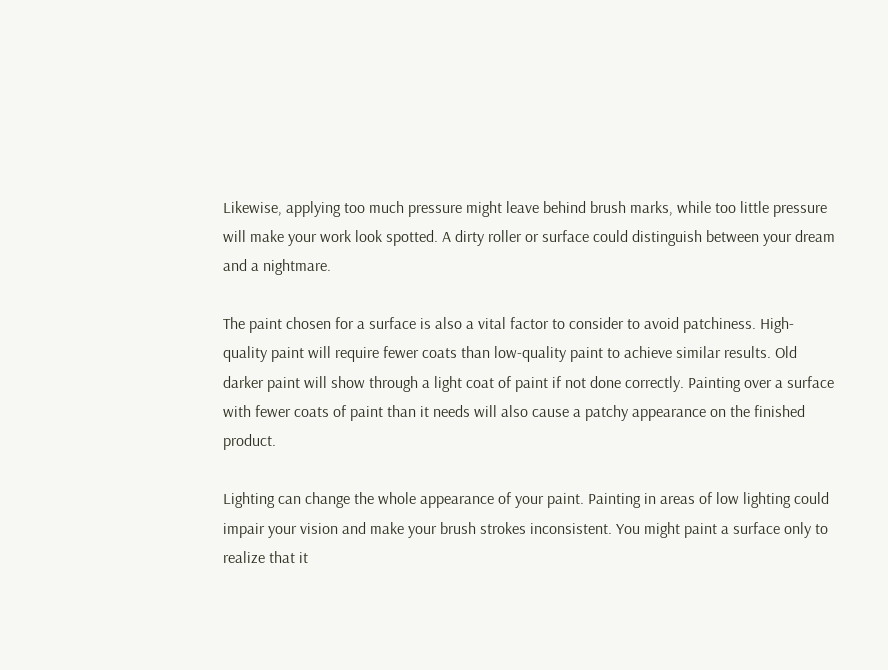Likewise, applying too much pressure might leave behind brush marks, while too little pressure will make your work look spotted. A dirty roller or surface could distinguish between your dream and a nightmare.

The paint chosen for a surface is also a vital factor to consider to avoid patchiness. High-quality paint will require fewer coats than low-quality paint to achieve similar results. Old darker paint will show through a light coat of paint if not done correctly. Painting over a surface with fewer coats of paint than it needs will also cause a patchy appearance on the finished product.

Lighting can change the whole appearance of your paint. Painting in areas of low lighting could impair your vision and make your brush strokes inconsistent. You might paint a surface only to realize that it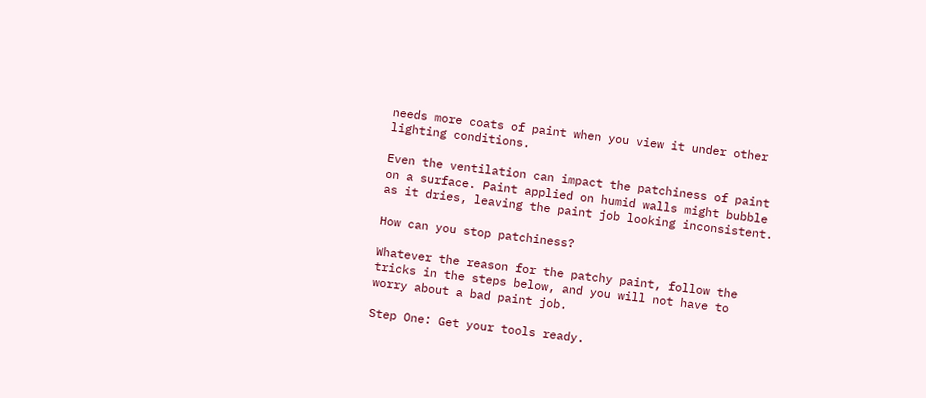needs more coats of paint when you view it under other lighting conditions.

Even the ventilation can impact the patchiness of paint on a surface. Paint applied on humid walls might bubble as it dries, leaving the paint job looking inconsistent.

How can you stop patchiness?

Whatever the reason for the patchy paint, follow the tricks in the steps below, and you will not have to worry about a bad paint job.

Step One: Get your tools ready.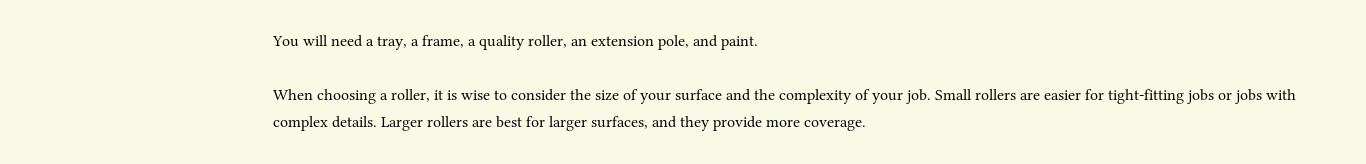You will need a tray, a frame, a quality roller, an extension pole, and paint.

When choosing a roller, it is wise to consider the size of your surface and the complexity of your job. Small rollers are easier for tight-fitting jobs or jobs with complex details. Larger rollers are best for larger surfaces, and they provide more coverage.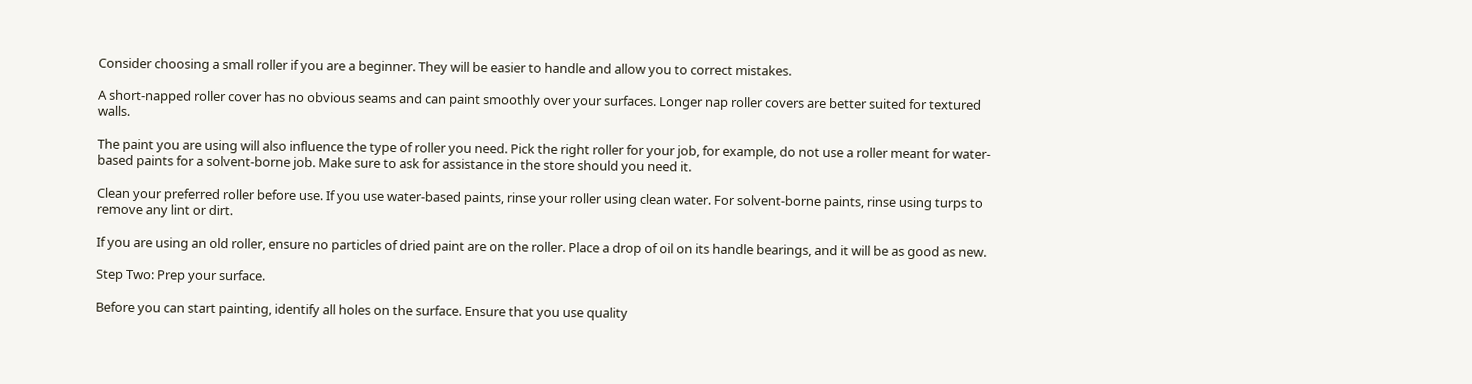Consider choosing a small roller if you are a beginner. They will be easier to handle and allow you to correct mistakes.

A short-napped roller cover has no obvious seams and can paint smoothly over your surfaces. Longer nap roller covers are better suited for textured walls.

The paint you are using will also influence the type of roller you need. Pick the right roller for your job, for example, do not use a roller meant for water-based paints for a solvent-borne job. Make sure to ask for assistance in the store should you need it.

Clean your preferred roller before use. If you use water-based paints, rinse your roller using clean water. For solvent-borne paints, rinse using turps to remove any lint or dirt.

If you are using an old roller, ensure no particles of dried paint are on the roller. Place a drop of oil on its handle bearings, and it will be as good as new.

Step Two: Prep your surface.

Before you can start painting, identify all holes on the surface. Ensure that you use quality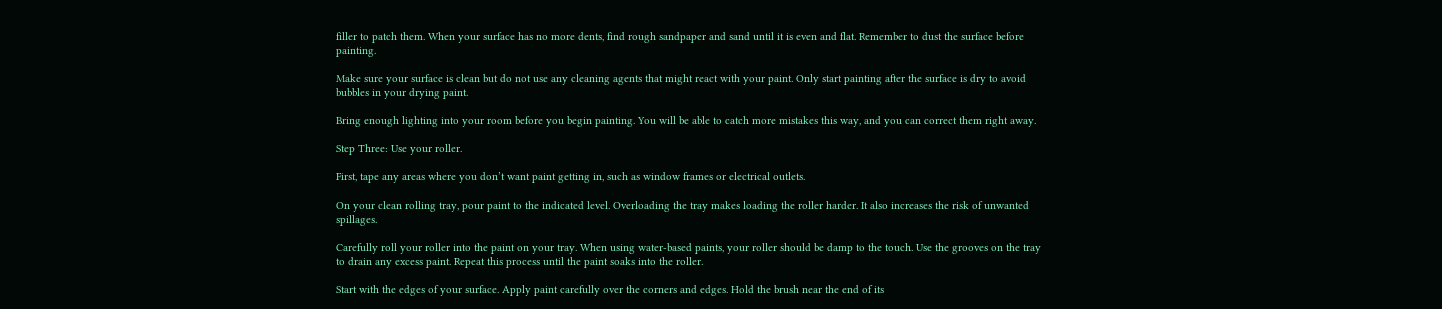filler to patch them. When your surface has no more dents, find rough sandpaper and sand until it is even and flat. Remember to dust the surface before painting.

Make sure your surface is clean but do not use any cleaning agents that might react with your paint. Only start painting after the surface is dry to avoid bubbles in your drying paint.

Bring enough lighting into your room before you begin painting. You will be able to catch more mistakes this way, and you can correct them right away.

Step Three: Use your roller.

First, tape any areas where you don’t want paint getting in, such as window frames or electrical outlets.

On your clean rolling tray, pour paint to the indicated level. Overloading the tray makes loading the roller harder. It also increases the risk of unwanted spillages.

Carefully roll your roller into the paint on your tray. When using water-based paints, your roller should be damp to the touch. Use the grooves on the tray to drain any excess paint. Repeat this process until the paint soaks into the roller.

Start with the edges of your surface. Apply paint carefully over the corners and edges. Hold the brush near the end of its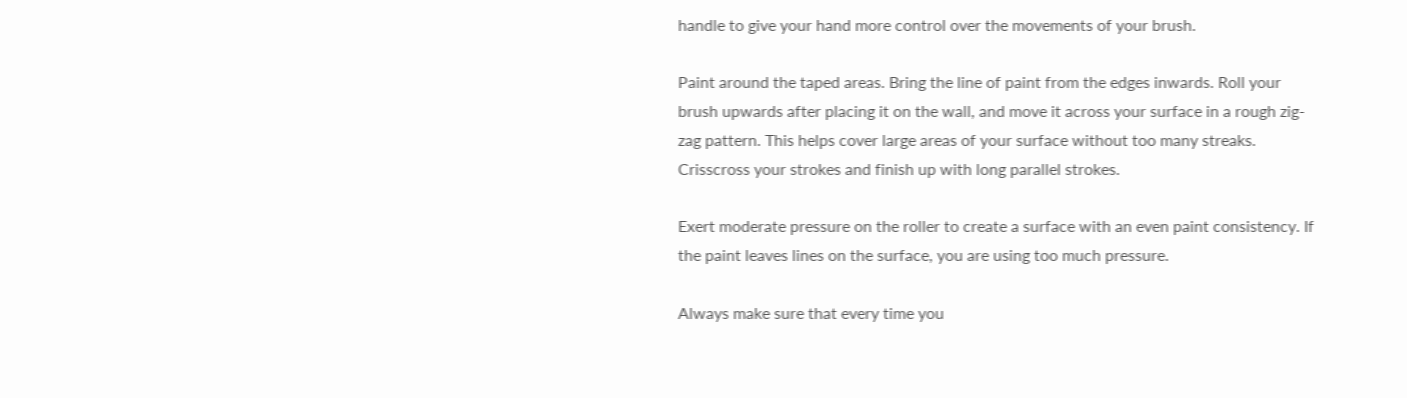handle to give your hand more control over the movements of your brush.

Paint around the taped areas. Bring the line of paint from the edges inwards. Roll your brush upwards after placing it on the wall, and move it across your surface in a rough zig-zag pattern. This helps cover large areas of your surface without too many streaks. Crisscross your strokes and finish up with long parallel strokes.

Exert moderate pressure on the roller to create a surface with an even paint consistency. If the paint leaves lines on the surface, you are using too much pressure.

Always make sure that every time you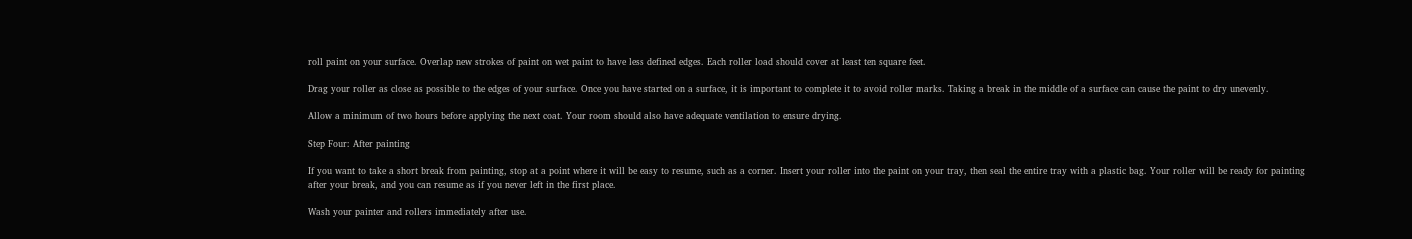roll paint on your surface. Overlap new strokes of paint on wet paint to have less defined edges. Each roller load should cover at least ten square feet.

Drag your roller as close as possible to the edges of your surface. Once you have started on a surface, it is important to complete it to avoid roller marks. Taking a break in the middle of a surface can cause the paint to dry unevenly.

Allow a minimum of two hours before applying the next coat. Your room should also have adequate ventilation to ensure drying.

Step Four: After painting

If you want to take a short break from painting, stop at a point where it will be easy to resume, such as a corner. Insert your roller into the paint on your tray, then seal the entire tray with a plastic bag. Your roller will be ready for painting after your break, and you can resume as if you never left in the first place.

Wash your painter and rollers immediately after use.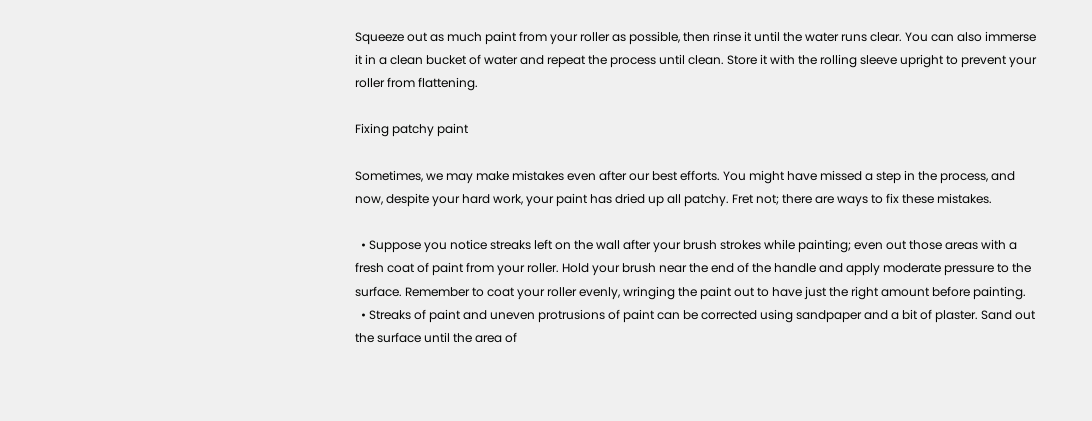Squeeze out as much paint from your roller as possible, then rinse it until the water runs clear. You can also immerse it in a clean bucket of water and repeat the process until clean. Store it with the rolling sleeve upright to prevent your roller from flattening.

Fixing patchy paint

Sometimes, we may make mistakes even after our best efforts. You might have missed a step in the process, and now, despite your hard work, your paint has dried up all patchy. Fret not; there are ways to fix these mistakes.

  • Suppose you notice streaks left on the wall after your brush strokes while painting; even out those areas with a fresh coat of paint from your roller. Hold your brush near the end of the handle and apply moderate pressure to the surface. Remember to coat your roller evenly, wringing the paint out to have just the right amount before painting.
  • Streaks of paint and uneven protrusions of paint can be corrected using sandpaper and a bit of plaster. Sand out the surface until the area of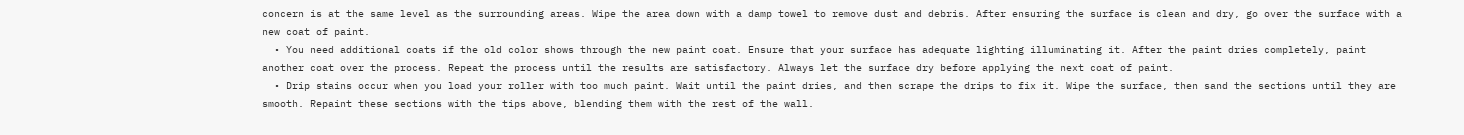concern is at the same level as the surrounding areas. Wipe the area down with a damp towel to remove dust and debris. After ensuring the surface is clean and dry, go over the surface with a new coat of paint.
  • You need additional coats if the old color shows through the new paint coat. Ensure that your surface has adequate lighting illuminating it. After the paint dries completely, paint another coat over the process. Repeat the process until the results are satisfactory. Always let the surface dry before applying the next coat of paint.
  • Drip stains occur when you load your roller with too much paint. Wait until the paint dries, and then scrape the drips to fix it. Wipe the surface, then sand the sections until they are smooth. Repaint these sections with the tips above, blending them with the rest of the wall.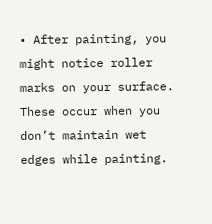• After painting, you might notice roller marks on your surface. These occur when you don’t maintain wet edges while painting.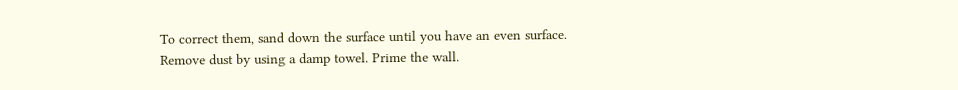To correct them, sand down the surface until you have an even surface. Remove dust by using a damp towel. Prime the wall.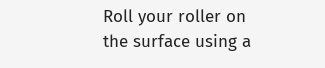Roll your roller on the surface using a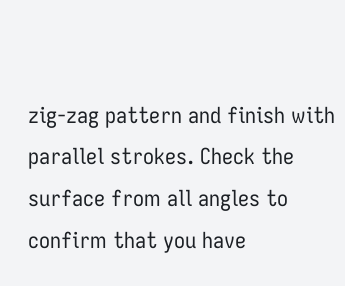zig-zag pattern and finish with parallel strokes. Check the surface from all angles to confirm that you have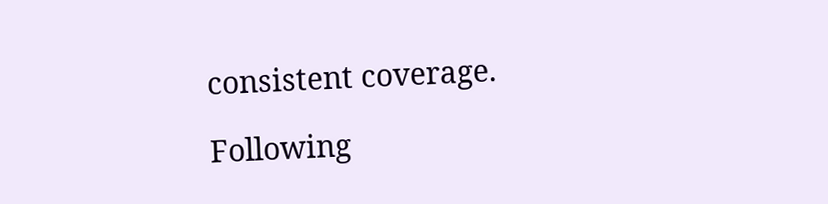consistent coverage.

Following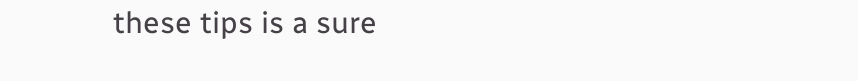these tips is a sure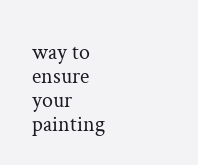way to ensure your painting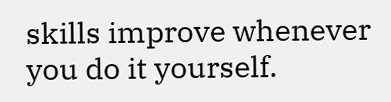skills improve whenever you do it yourself.